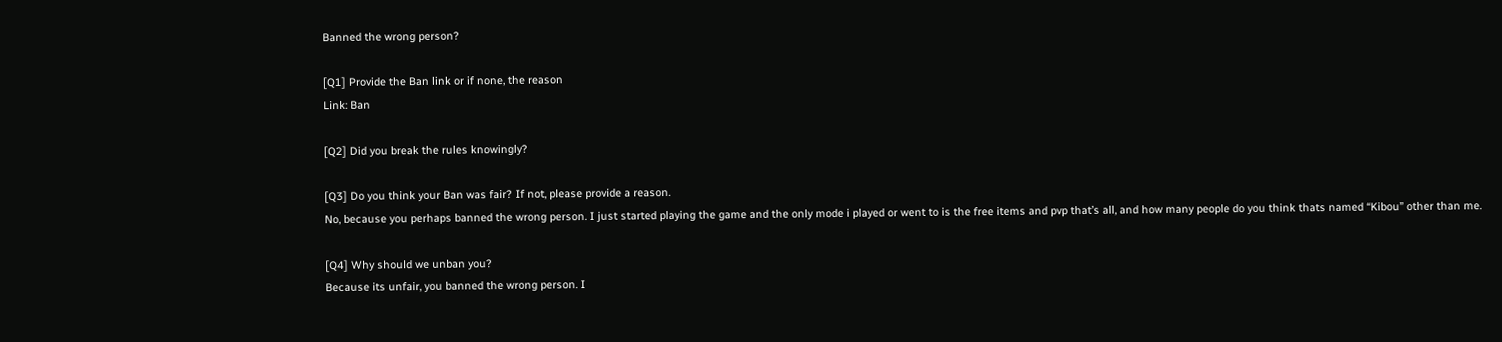Banned the wrong person?

[Q1] Provide the Ban link or if none, the reason
Link: Ban

[Q2] Did you break the rules knowingly?

[Q3] Do you think your Ban was fair? If not, please provide a reason.
No, because you perhaps banned the wrong person. I just started playing the game and the only mode i played or went to is the free items and pvp that’s all, and how many people do you think thats named “Kibou” other than me.

[Q4] Why should we unban you?
Because its unfair, you banned the wrong person. I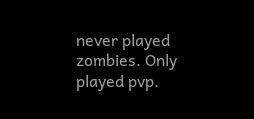never played zombies. Only played pvp.